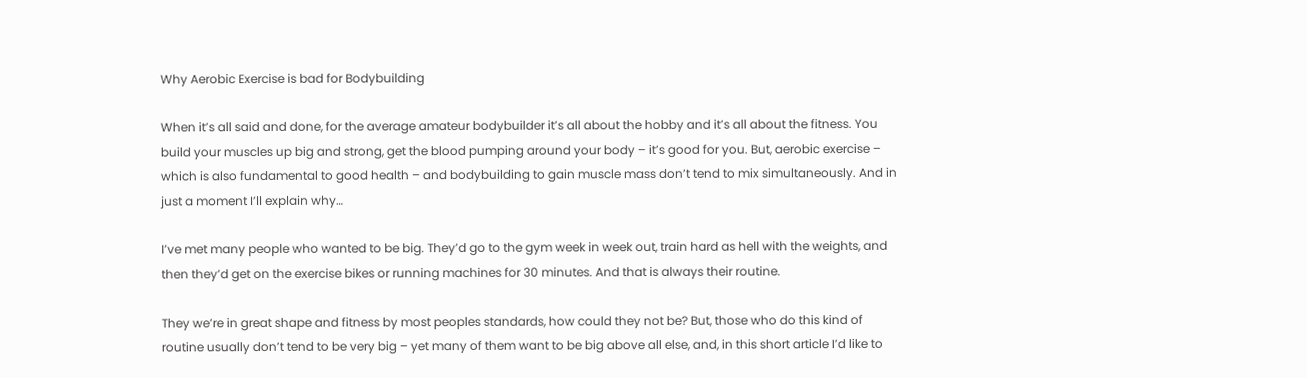Why Aerobic Exercise is bad for Bodybuilding

When it’s all said and done, for the average amateur bodybuilder it’s all about the hobby and it’s all about the fitness. You build your muscles up big and strong, get the blood pumping around your body – it’s good for you. But, aerobic exercise – which is also fundamental to good health – and bodybuilding to gain muscle mass don’t tend to mix simultaneously. And in just a moment I’ll explain why…

I’ve met many people who wanted to be big. They’d go to the gym week in week out, train hard as hell with the weights, and then they’d get on the exercise bikes or running machines for 30 minutes. And that is always their routine.

They we’re in great shape and fitness by most peoples standards, how could they not be? But, those who do this kind of routine usually don’t tend to be very big – yet many of them want to be big above all else, and, in this short article I’d like to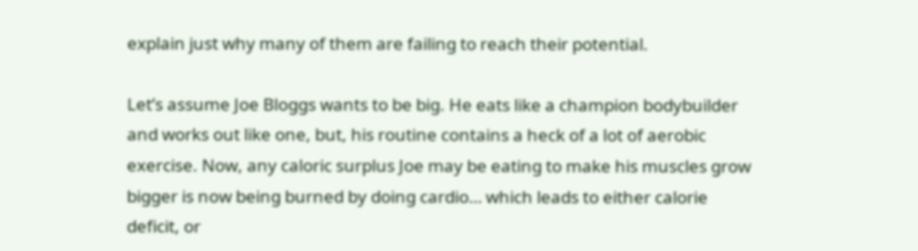explain just why many of them are failing to reach their potential.

Let’s assume Joe Bloggs wants to be big. He eats like a champion bodybuilder and works out like one, but, his routine contains a heck of a lot of aerobic exercise. Now, any caloric surplus Joe may be eating to make his muscles grow bigger is now being burned by doing cardio… which leads to either calorie deficit, or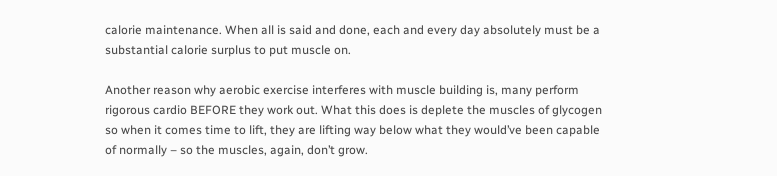calorie maintenance. When all is said and done, each and every day absolutely must be a substantial calorie surplus to put muscle on.

Another reason why aerobic exercise interferes with muscle building is, many perform rigorous cardio BEFORE they work out. What this does is deplete the muscles of glycogen so when it comes time to lift, they are lifting way below what they would’ve been capable of normally – so the muscles, again, don’t grow.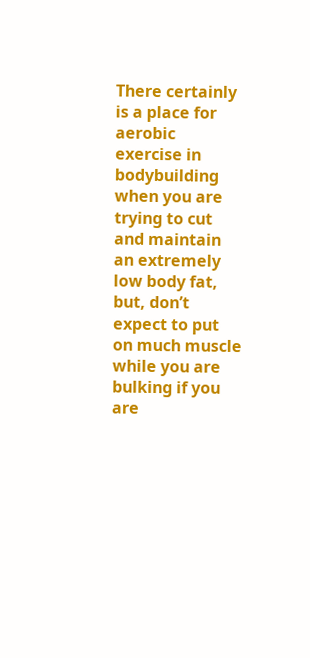There certainly is a place for aerobic exercise in bodybuilding when you are trying to cut and maintain an extremely low body fat, but, don’t expect to put on much muscle while you are bulking if you are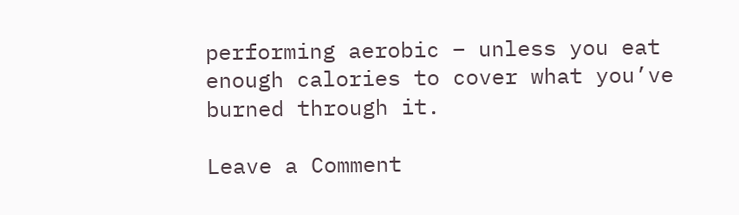performing aerobic – unless you eat enough calories to cover what you’ve burned through it.

Leave a Comment